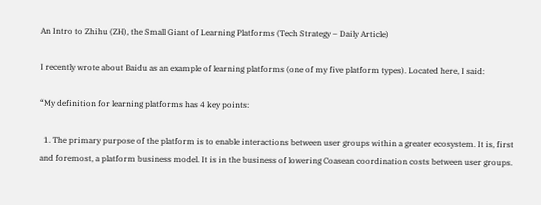An Intro to Zhihu (ZH), the Small Giant of Learning Platforms (Tech Strategy – Daily Article)

I recently wrote about Baidu as an example of learning platforms (one of my five platform types). Located here, I said:

“My definition for learning platforms has 4 key points:

  1. The primary purpose of the platform is to enable interactions between user groups within a greater ecosystem. It is, first and foremost, a platform business model. It is in the business of lowering Coasean coordination costs between user groups.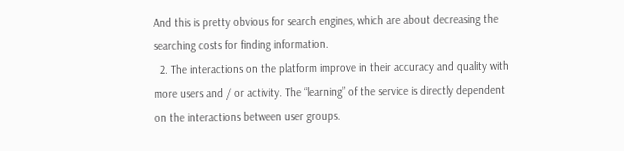And this is pretty obvious for search engines, which are about decreasing the searching costs for finding information.
  2. The interactions on the platform improve in their accuracy and quality with more users and / or activity. The “learning” of the service is directly dependent on the interactions between user groups.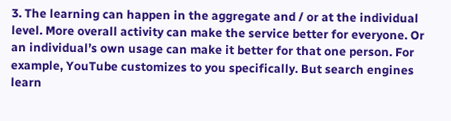3. The learning can happen in the aggregate and / or at the individual level. More overall activity can make the service better for everyone. Or an individual’s own usage can make it better for that one person. For example, YouTube customizes to you specifically. But search engines learn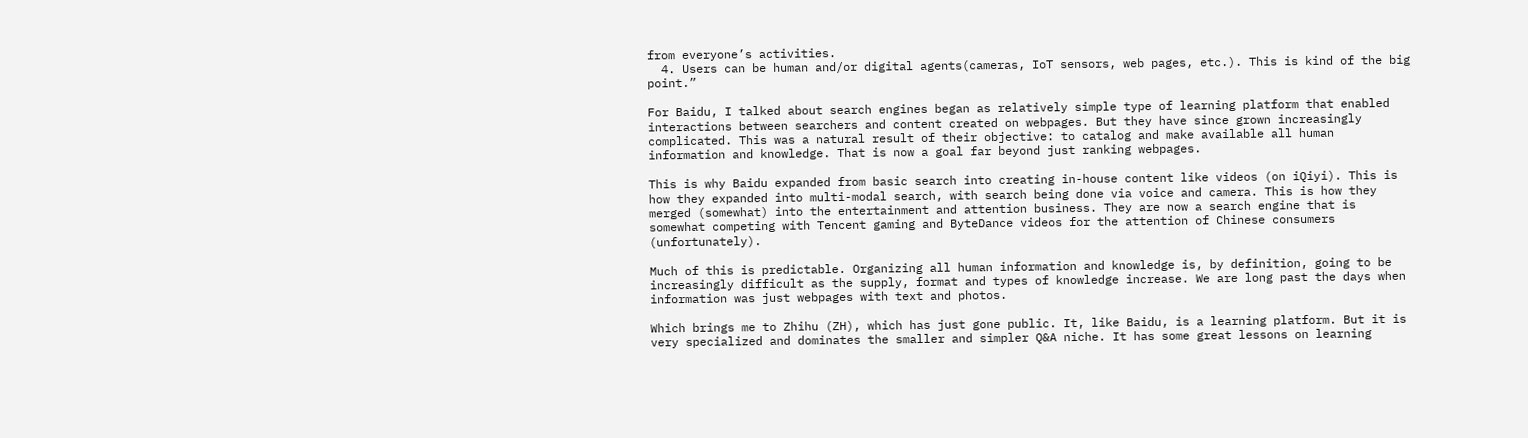from everyone’s activities.
  4. Users can be human and/or digital agents(cameras, IoT sensors, web pages, etc.). This is kind of the big point.”

For Baidu, I talked about search engines began as relatively simple type of learning platform that enabled interactions between searchers and content created on webpages. But they have since grown increasingly complicated. This was a natural result of their objective: to catalog and make available all human information and knowledge. That is now a goal far beyond just ranking webpages.

This is why Baidu expanded from basic search into creating in-house content like videos (on iQiyi). This is how they expanded into multi-modal search, with search being done via voice and camera. This is how they merged (somewhat) into the entertainment and attention business. They are now a search engine that is somewhat competing with Tencent gaming and ByteDance videos for the attention of Chinese consumers (unfortunately).

Much of this is predictable. Organizing all human information and knowledge is, by definition, going to be increasingly difficult as the supply, format and types of knowledge increase. We are long past the days when information was just webpages with text and photos.

Which brings me to Zhihu (ZH), which has just gone public. It, like Baidu, is a learning platform. But it is very specialized and dominates the smaller and simpler Q&A niche. It has some great lessons on learning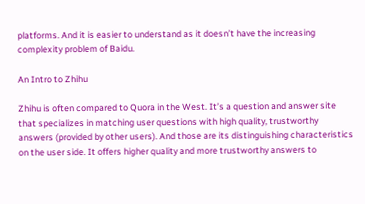platforms. And it is easier to understand as it doesn’t have the increasing complexity problem of Baidu.

An Intro to Zhihu

Zhihu is often compared to Quora in the West. It’s a question and answer site that specializes in matching user questions with high quality, trustworthy answers (provided by other users). And those are its distinguishing characteristics on the user side. It offers higher quality and more trustworthy answers to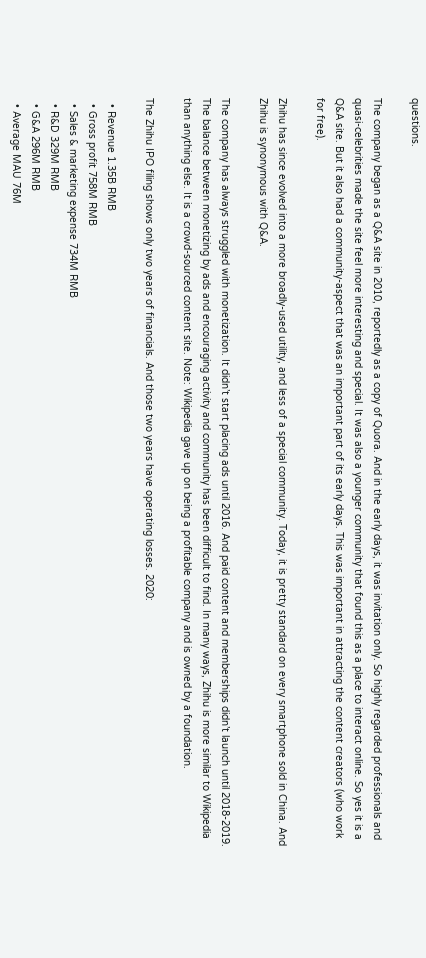questions.

The company began as a Q&A site in 2010, reportedly as a copy of Quora. And in the early days, it was invitation only. So highly regarded professionals and quasi-celebrities made the site feel more interesting and special. It was also a younger community that found this as a place to interact online. So yes it is a Q&A site. But it also had a community-aspect that was an important part of its early days. This was important in attracting the content creators (who work for free).

Zhihu has since evolved into a more broadly-used utility, and less of a special community. Today, it is pretty standard on every smartphone sold in China. And Zhihu is synonymous with Q&A.

The company has always struggled with monetization. It didn’t start placing ads until 2016. And paid content and memberships didn’t launch until 2018-2019. The balance between monetizing by ads and encouraging activity and community has been difficult to find. In many ways, Zhihu is more similar to Wikipedia than anything else. It is a crowd-sourced content site. Note: Wikipedia gave up on being a profitable company and is owned by a foundation.

The Zhihu IPO filing shows only two years of financials. And those two years have operating losses. 2020:

  • Revenue 1.35B RMB
  • Gross profit 758M RMB
  • Sales & marketing expense 734M RMB
  • R&D 329M RMB
  • G&A 296M RMB
  • Average MAU 76M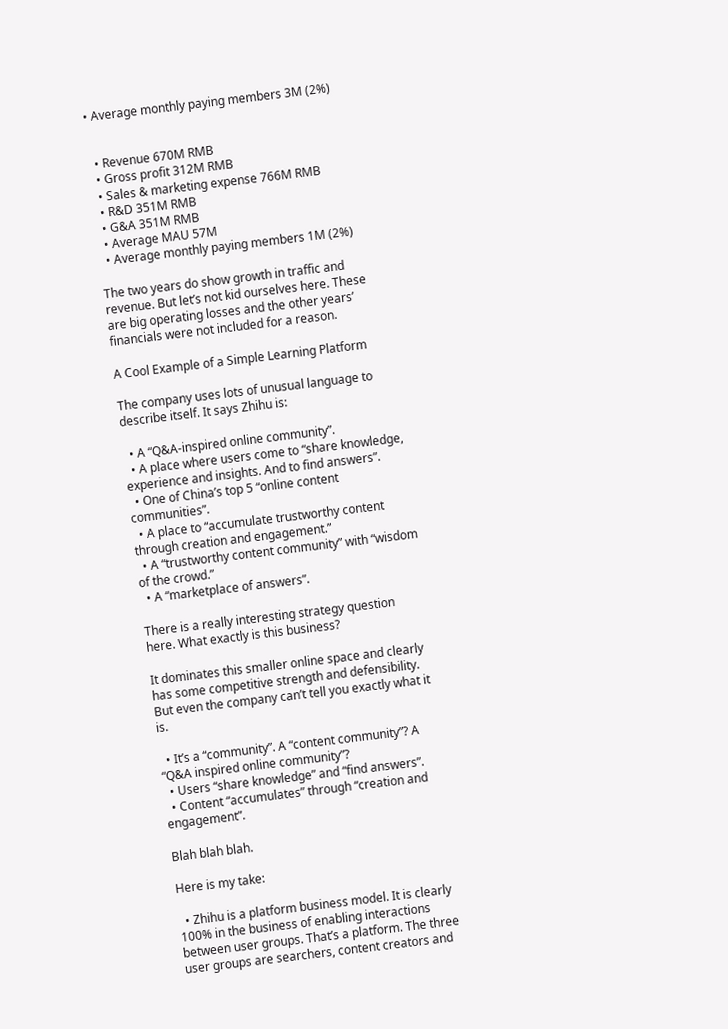• Average monthly paying members 3M (2%)


  • Revenue 670M RMB
  • Gross profit 312M RMB
  • Sales & marketing expense 766M RMB
  • R&D 351M RMB
  • G&A 351M RMB
  • Average MAU 57M
  • Average monthly paying members 1M (2%)

The two years do show growth in traffic and revenue. But let’s not kid ourselves here. These are big operating losses and the other years’ financials were not included for a reason.

A Cool Example of a Simple Learning Platform

The company uses lots of unusual language to describe itself. It says Zhihu is:

  • A “Q&A-inspired online community”.
  • A place where users come to “share knowledge, experience and insights. And to find answers”.
  • One of China’s top 5 “online content communities”.
  • A place to “accumulate trustworthy content through creation and engagement.”
  • A “trustworthy content community” with “wisdom of the crowd.”
  • A “marketplace of answers”.

There is a really interesting strategy question here. What exactly is this business?

It dominates this smaller online space and clearly has some competitive strength and defensibility. But even the company can’t tell you exactly what it is.

  • It’s a “community”. A “content community”? A “Q&A inspired online community”?
  • Users “share knowledge” and “find answers”.
  • Content “accumulates” through “creation and engagement”.

Blah blah blah.

Here is my take:

  • Zhihu is a platform business model. It is clearly 100% in the business of enabling interactions between user groups. That’s a platform. The three user groups are searchers, content creators and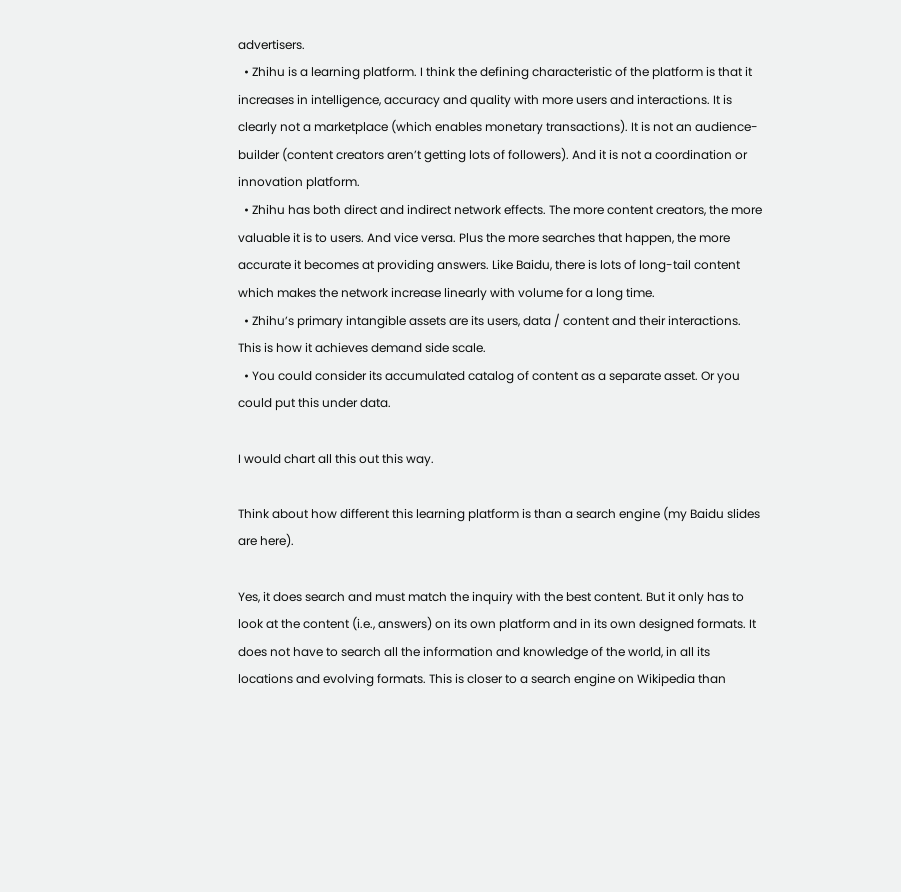advertisers.
  • Zhihu is a learning platform. I think the defining characteristic of the platform is that it increases in intelligence, accuracy and quality with more users and interactions. It is clearly not a marketplace (which enables monetary transactions). It is not an audience-builder (content creators aren’t getting lots of followers). And it is not a coordination or innovation platform.
  • Zhihu has both direct and indirect network effects. The more content creators, the more valuable it is to users. And vice versa. Plus the more searches that happen, the more accurate it becomes at providing answers. Like Baidu, there is lots of long-tail content which makes the network increase linearly with volume for a long time.
  • Zhihu’s primary intangible assets are its users, data / content and their interactions. This is how it achieves demand side scale.
  • You could consider its accumulated catalog of content as a separate asset. Or you could put this under data.

I would chart all this out this way.

Think about how different this learning platform is than a search engine (my Baidu slides are here).

Yes, it does search and must match the inquiry with the best content. But it only has to look at the content (i.e., answers) on its own platform and in its own designed formats. It does not have to search all the information and knowledge of the world, in all its locations and evolving formats. This is closer to a search engine on Wikipedia than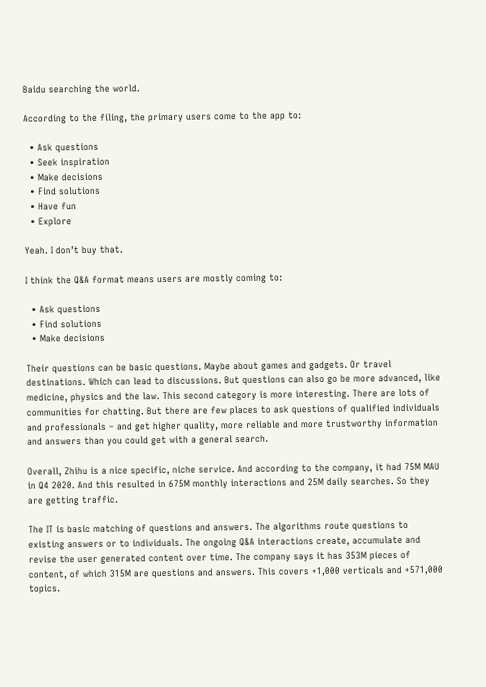Baidu searching the world.

According to the filing, the primary users come to the app to:

  • Ask questions
  • Seek inspiration
  • Make decisions
  • Find solutions
  • Have fun
  • Explore

Yeah. I don’t buy that.

I think the Q&A format means users are mostly coming to:

  • Ask questions
  • Find solutions
  • Make decisions

Their questions can be basic questions. Maybe about games and gadgets. Or travel destinations. Which can lead to discussions. But questions can also go be more advanced, like medicine, physics and the law. This second category is more interesting. There are lots of communities for chatting. But there are few places to ask questions of qualified individuals and professionals – and get higher quality, more reliable and more trustworthy information and answers than you could get with a general search.

Overall, Zhihu is a nice specific, niche service. And according to the company, it had 75M MAU in Q4 2020. And this resulted in 675M monthly interactions and 25M daily searches. So they are getting traffic.

The IT is basic matching of questions and answers. The algorithms route questions to existing answers or to individuals. The ongoing Q&A interactions create, accumulate and revise the user generated content over time. The company says it has 353M pieces of content, of which 315M are questions and answers. This covers +1,000 verticals and +571,000 topics.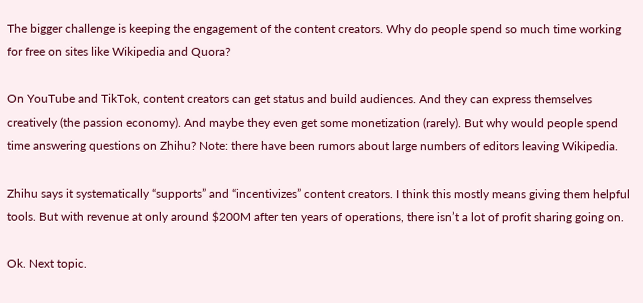The bigger challenge is keeping the engagement of the content creators. Why do people spend so much time working for free on sites like Wikipedia and Quora?

On YouTube and TikTok, content creators can get status and build audiences. And they can express themselves creatively (the passion economy). And maybe they even get some monetization (rarely). But why would people spend time answering questions on Zhihu? Note: there have been rumors about large numbers of editors leaving Wikipedia.

Zhihu says it systematically “supports” and “incentivizes” content creators. I think this mostly means giving them helpful tools. But with revenue at only around $200M after ten years of operations, there isn’t a lot of profit sharing going on.

Ok. Next topic.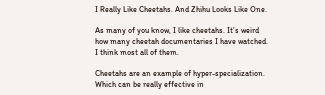I Really Like Cheetahs. And Zhihu Looks Like One.

As many of you know, I like cheetahs. It’s weird how many cheetah documentaries I have watched. I think most all of them.

Cheetahs are an example of hyper-specialization. Which can be really effective in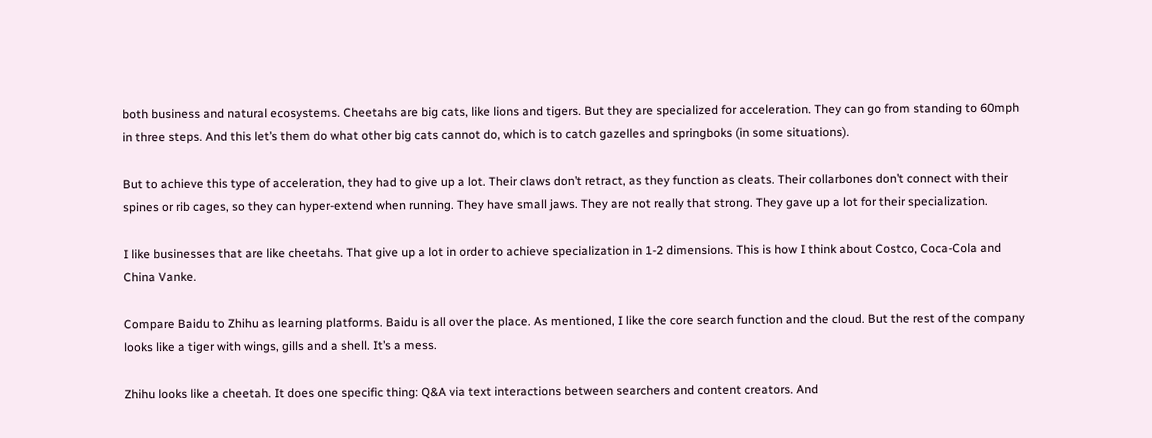both business and natural ecosystems. Cheetahs are big cats, like lions and tigers. But they are specialized for acceleration. They can go from standing to 60mph in three steps. And this let’s them do what other big cats cannot do, which is to catch gazelles and springboks (in some situations).

But to achieve this type of acceleration, they had to give up a lot. Their claws don’t retract, as they function as cleats. Their collarbones don’t connect with their spines or rib cages, so they can hyper-extend when running. They have small jaws. They are not really that strong. They gave up a lot for their specialization.

I like businesses that are like cheetahs. That give up a lot in order to achieve specialization in 1-2 dimensions. This is how I think about Costco, Coca-Cola and China Vanke.

Compare Baidu to Zhihu as learning platforms. Baidu is all over the place. As mentioned, I like the core search function and the cloud. But the rest of the company looks like a tiger with wings, gills and a shell. It’s a mess.

Zhihu looks like a cheetah. It does one specific thing: Q&A via text interactions between searchers and content creators. And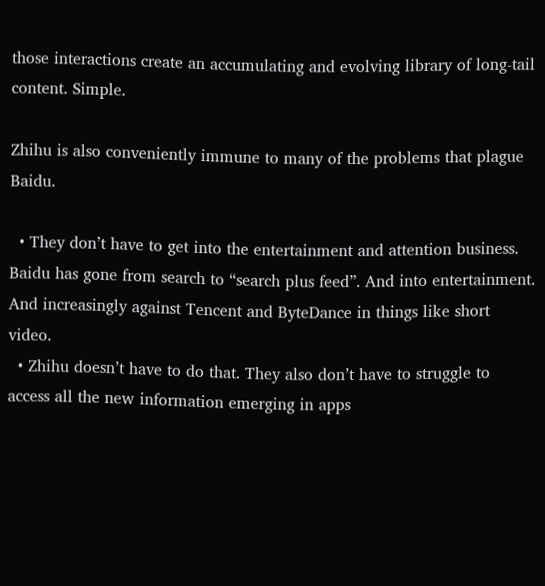those interactions create an accumulating and evolving library of long-tail content. Simple.

Zhihu is also conveniently immune to many of the problems that plague Baidu.

  • They don’t have to get into the entertainment and attention business. Baidu has gone from search to “search plus feed”. And into entertainment. And increasingly against Tencent and ByteDance in things like short video.
  • Zhihu doesn’t have to do that. They also don’t have to struggle to access all the new information emerging in apps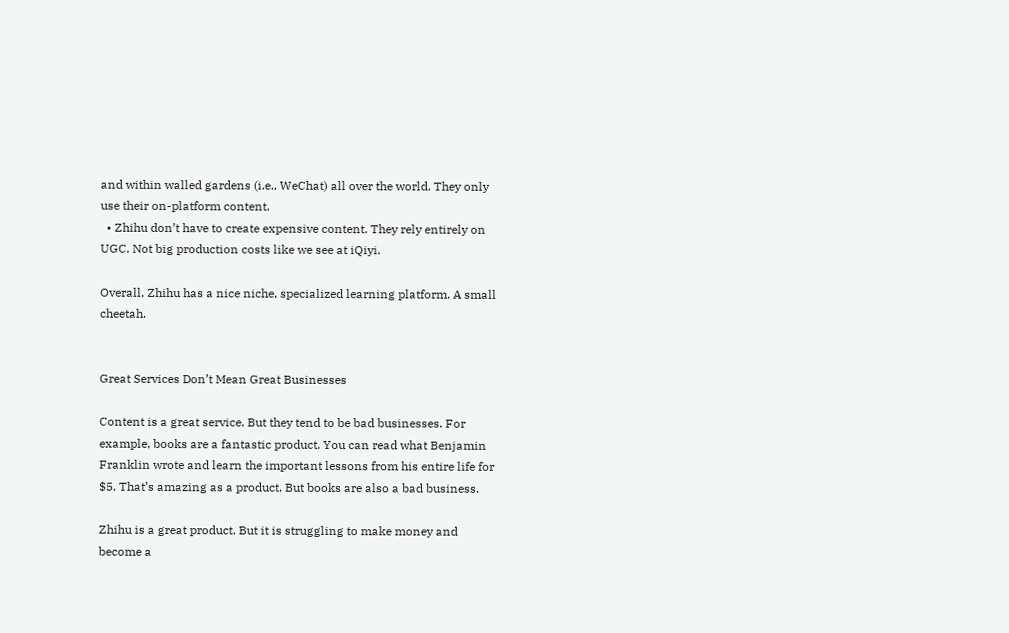and within walled gardens (i.e., WeChat) all over the world. They only use their on-platform content.
  • Zhihu don’t have to create expensive content. They rely entirely on UGC. Not big production costs like we see at iQiyi.

Overall, Zhihu has a nice niche, specialized learning platform. A small cheetah.


Great Services Don’t Mean Great Businesses

Content is a great service. But they tend to be bad businesses. For example, books are a fantastic product. You can read what Benjamin Franklin wrote and learn the important lessons from his entire life for $5. That’s amazing as a product. But books are also a bad business.

Zhihu is a great product. But it is struggling to make money and become a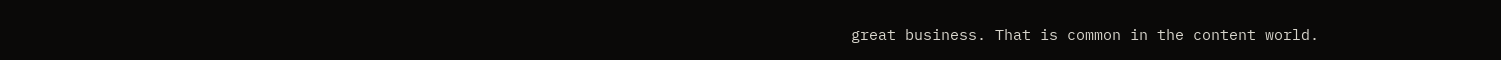great business. That is common in the content world.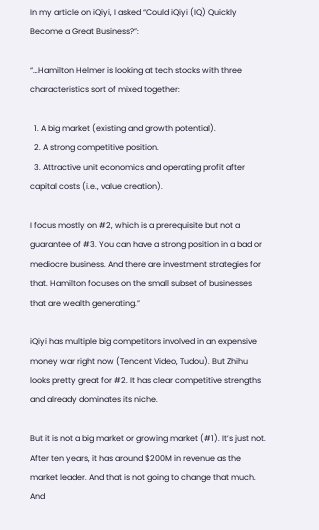In my article on iQiyi, I asked “Could iQiyi (IQ) Quickly Become a Great Business?”:

“…Hamilton Helmer is looking at tech stocks with three characteristics sort of mixed together:

  1. A big market (existing and growth potential).
  2. A strong competitive position.
  3. Attractive unit economics and operating profit after capital costs (i.e., value creation).

I focus mostly on #2, which is a prerequisite but not a guarantee of #3. You can have a strong position in a bad or mediocre business. And there are investment strategies for that. Hamilton focuses on the small subset of businesses that are wealth generating.”

iQiyi has multiple big competitors involved in an expensive money war right now (Tencent Video, Tudou). But Zhihu looks pretty great for #2. It has clear competitive strengths and already dominates its niche.

But it is not a big market or growing market (#1). It’s just not. After ten years, it has around $200M in revenue as the market leader. And that is not going to change that much. And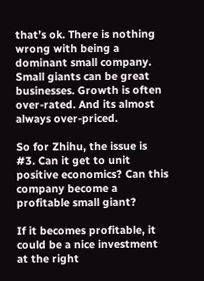that’s ok. There is nothing wrong with being a dominant small company. Small giants can be great businesses. Growth is often over-rated. And its almost always over-priced.

So for Zhihu, the issue is #3. Can it get to unit positive economics? Can this company become a profitable small giant?

If it becomes profitable, it could be a nice investment at the right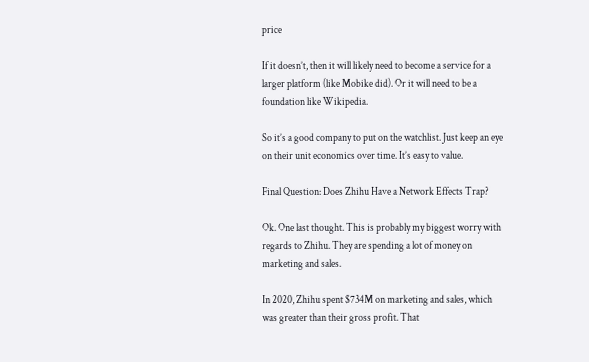price

If it doesn’t, then it will likely need to become a service for a larger platform (like Mobike did). Or it will need to be a foundation like Wikipedia.

So it’s a good company to put on the watchlist. Just keep an eye on their unit economics over time. It’s easy to value.

Final Question: Does Zhihu Have a Network Effects Trap?

Ok. One last thought. This is probably my biggest worry with regards to Zhihu. They are spending a lot of money on marketing and sales.

In 2020, Zhihu spent $734M on marketing and sales, which was greater than their gross profit. That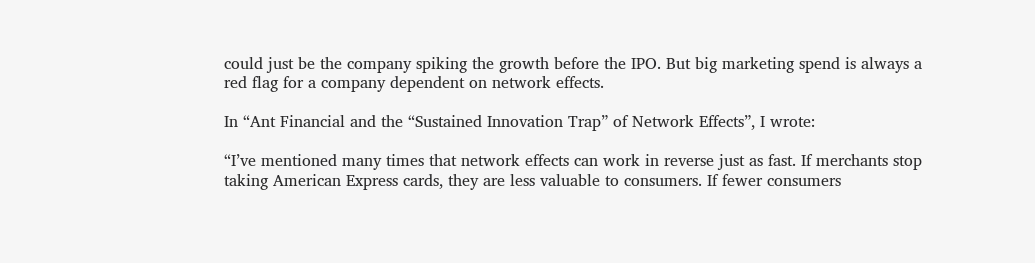could just be the company spiking the growth before the IPO. But big marketing spend is always a red flag for a company dependent on network effects.

In “Ant Financial and the “Sustained Innovation Trap” of Network Effects”, I wrote:

“I’ve mentioned many times that network effects can work in reverse just as fast. If merchants stop taking American Express cards, they are less valuable to consumers. If fewer consumers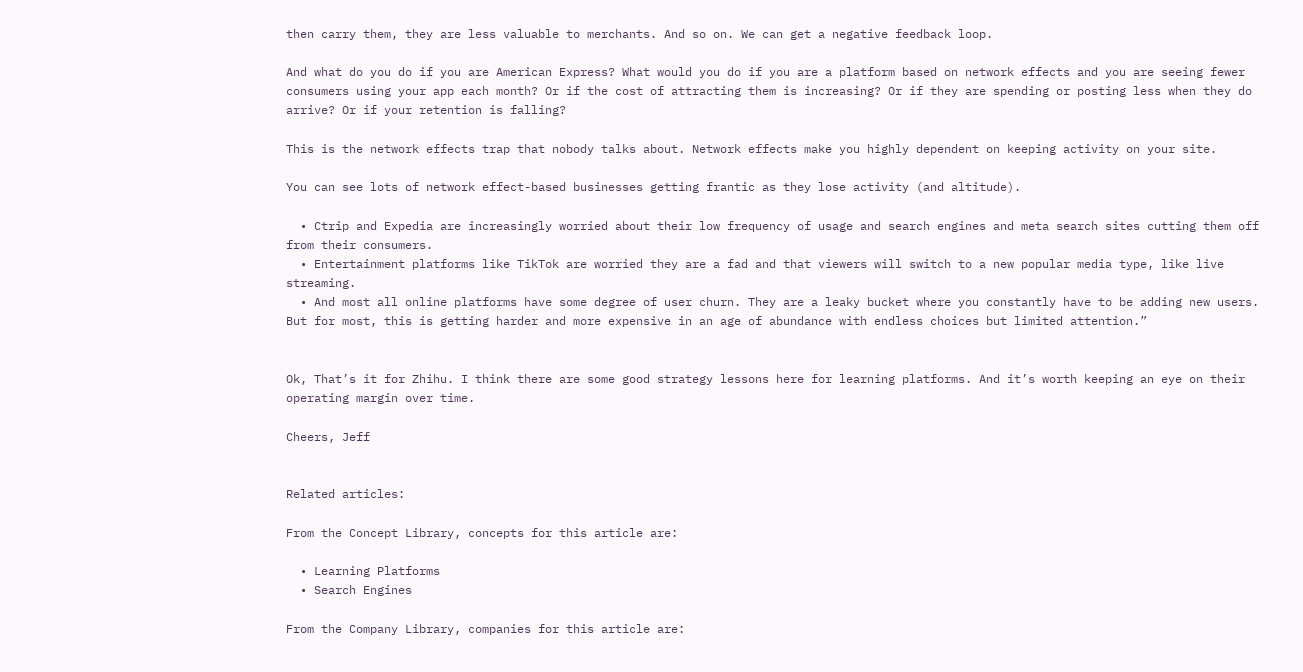then carry them, they are less valuable to merchants. And so on. We can get a negative feedback loop.

And what do you do if you are American Express? What would you do if you are a platform based on network effects and you are seeing fewer consumers using your app each month? Or if the cost of attracting them is increasing? Or if they are spending or posting less when they do arrive? Or if your retention is falling?

This is the network effects trap that nobody talks about. Network effects make you highly dependent on keeping activity on your site.

You can see lots of network effect-based businesses getting frantic as they lose activity (and altitude).

  • Ctrip and Expedia are increasingly worried about their low frequency of usage and search engines and meta search sites cutting them off from their consumers.
  • Entertainment platforms like TikTok are worried they are a fad and that viewers will switch to a new popular media type, like live streaming.
  • And most all online platforms have some degree of user churn. They are a leaky bucket where you constantly have to be adding new users. But for most, this is getting harder and more expensive in an age of abundance with endless choices but limited attention.”


Ok, That’s it for Zhihu. I think there are some good strategy lessons here for learning platforms. And it’s worth keeping an eye on their operating margin over time.

Cheers, Jeff


Related articles:

From the Concept Library, concepts for this article are:

  • Learning Platforms
  • Search Engines

From the Company Library, companies for this article are: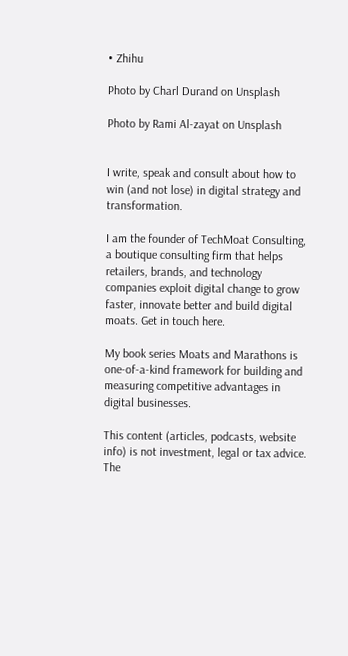• Zhihu

Photo by Charl Durand on Unsplash

Photo by Rami Al-zayat on Unsplash


I write, speak and consult about how to win (and not lose) in digital strategy and transformation.

I am the founder of TechMoat Consulting, a boutique consulting firm that helps retailers, brands, and technology companies exploit digital change to grow faster, innovate better and build digital moats. Get in touch here.

My book series Moats and Marathons is one-of-a-kind framework for building and measuring competitive advantages in digital businesses.

This content (articles, podcasts, website info) is not investment, legal or tax advice. The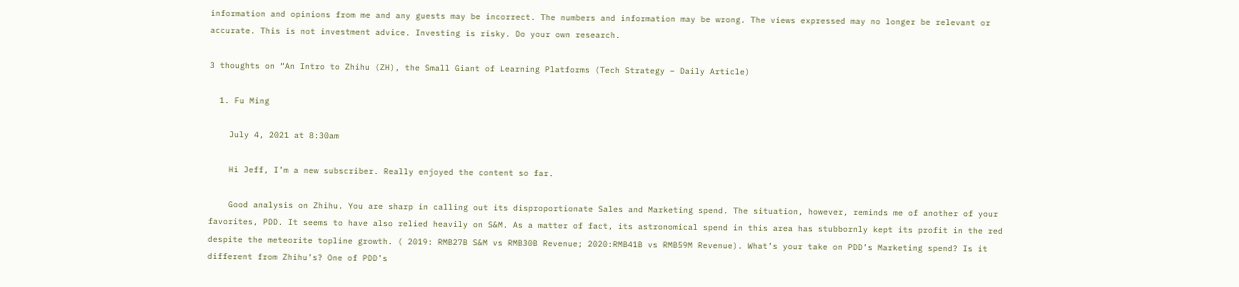information and opinions from me and any guests may be incorrect. The numbers and information may be wrong. The views expressed may no longer be relevant or accurate. This is not investment advice. Investing is risky. Do your own research.

3 thoughts on “An Intro to Zhihu (ZH), the Small Giant of Learning Platforms (Tech Strategy – Daily Article)

  1. Fu Ming

    July 4, 2021 at 8:30am

    Hi Jeff, I’m a new subscriber. Really enjoyed the content so far.

    Good analysis on Zhihu. You are sharp in calling out its disproportionate Sales and Marketing spend. The situation, however, reminds me of another of your favorites, PDD. It seems to have also relied heavily on S&M. As a matter of fact, its astronomical spend in this area has stubbornly kept its profit in the red despite the meteorite topline growth. ( 2019: RMB27B S&M vs RMB30B Revenue; 2020:RMB41B vs RMB59M Revenue). What’s your take on PDD’s Marketing spend? Is it different from Zhihu’s? One of PDD’s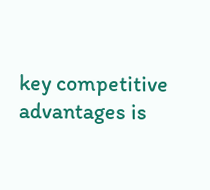key competitive advantages is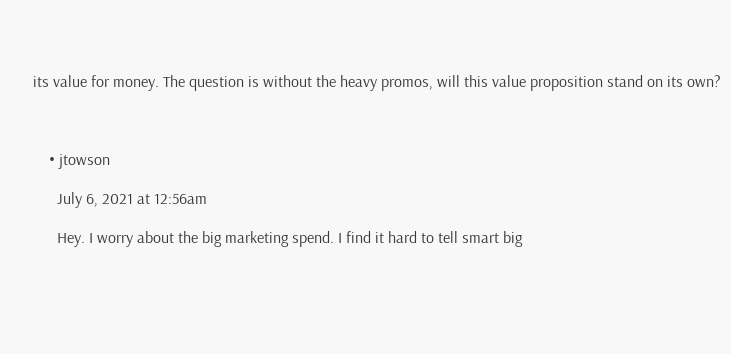its value for money. The question is without the heavy promos, will this value proposition stand on its own?



    • jtowson

      July 6, 2021 at 12:56am

      Hey. I worry about the big marketing spend. I find it hard to tell smart big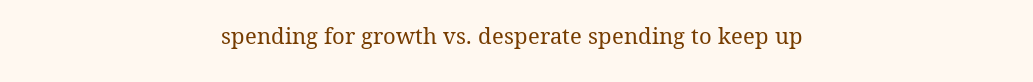spending for growth vs. desperate spending to keep up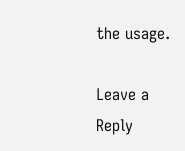the usage.

Leave a Reply